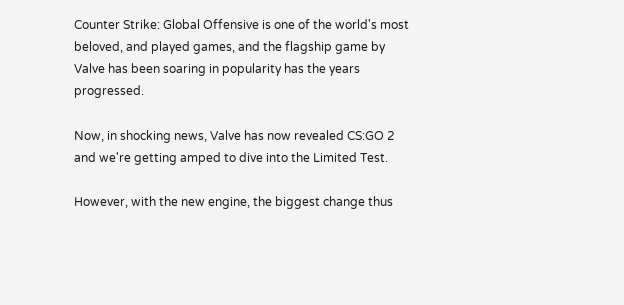Counter Strike: Global Offensive is one of the world's most beloved, and played games, and the flagship game by Valve has been soaring in popularity has the years progressed.

Now, in shocking news, Valve has now revealed CS:GO 2 and we're getting amped to dive into the Limited Test.

However, with the new engine, the biggest change thus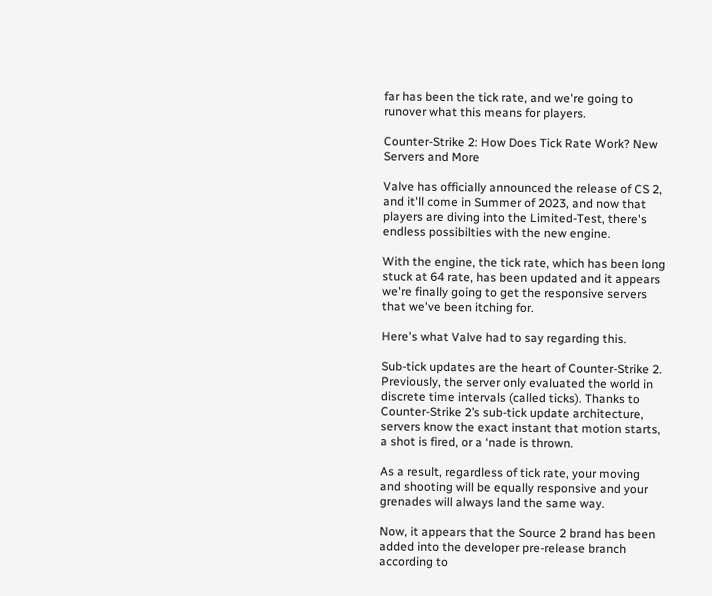far has been the tick rate, and we're going to runover what this means for players.

Counter-Strike 2: How Does Tick Rate Work? New Servers and More

Valve has officially announced the release of CS 2, and it'll come in Summer of 2023, and now that players are diving into the Limited-Test, there's endless possibilties with the new engine.

With the engine, the tick rate, which has been long stuck at 64 rate, has been updated and it appears we're finally going to get the responsive servers that we've been itching for.

Here's what Valve had to say regarding this.

Sub-tick updates are the heart of Counter-Strike 2. Previously, the server only evaluated the world in discrete time intervals (called ticks). Thanks to Counter-Strike 2’s sub-tick update architecture, servers know the exact instant that motion starts, a shot is fired, or a ‘nade is thrown.

As a result, regardless of tick rate, your moving and shooting will be equally responsive and your grenades will always land the same way.

Now, it appears that the Source 2 brand has been added into the developer pre-release branch according to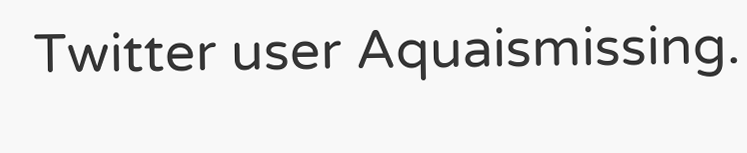Twitter user Aquaismissing.